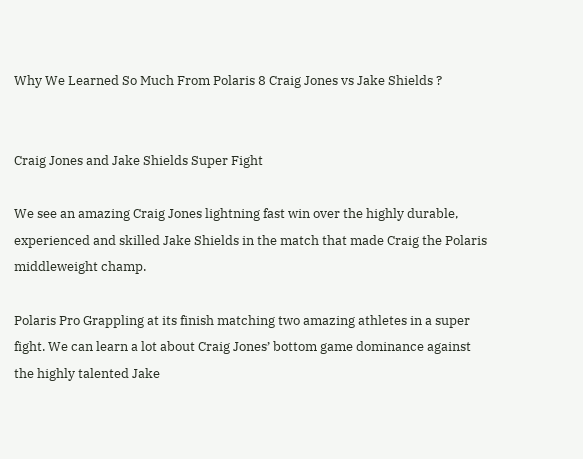Why We Learned So Much From Polaris 8 Craig Jones vs Jake Shields ?


Craig Jones and Jake Shields Super Fight

We see an amazing Craig Jones lightning fast win over the highly durable, experienced and skilled Jake Shields in the match that made Craig the Polaris middleweight champ.

Polaris Pro Grappling at its finish matching two amazing athletes in a super fight. We can learn a lot about Craig Jones’ bottom game dominance against the highly talented Jake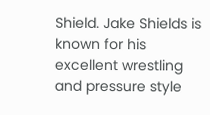Shield. Jake Shields is known for his excellent wrestling and pressure style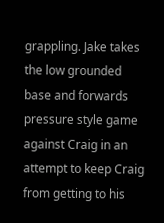grappling. Jake takes the low grounded base and forwards pressure style game against Craig in an attempt to keep Craig from getting to his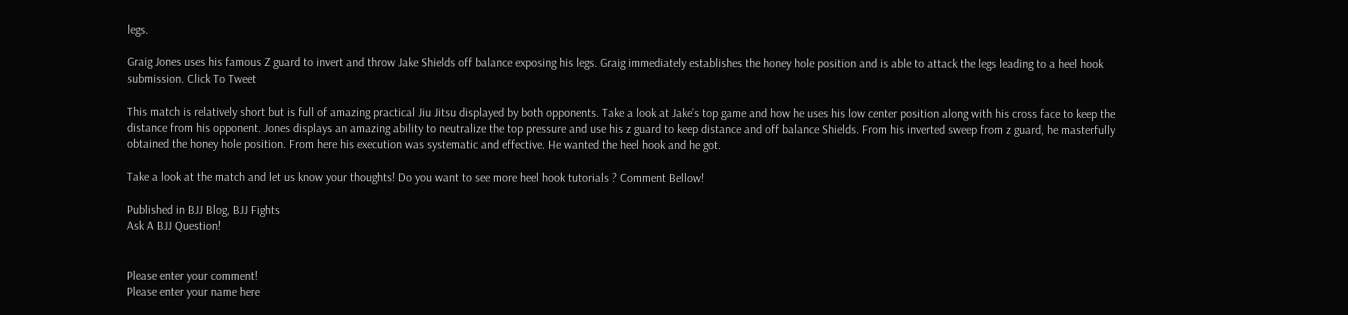legs.

Graig Jones uses his famous Z guard to invert and throw Jake Shields off balance exposing his legs. Graig immediately establishes the honey hole position and is able to attack the legs leading to a heel hook submission. Click To Tweet

This match is relatively short but is full of amazing practical Jiu Jitsu displayed by both opponents. Take a look at Jake’s top game and how he uses his low center position along with his cross face to keep the distance from his opponent. Jones displays an amazing ability to neutralize the top pressure and use his z guard to keep distance and off balance Shields. From his inverted sweep from z guard, he masterfully obtained the honey hole position. From here his execution was systematic and effective. He wanted the heel hook and he got.

Take a look at the match and let us know your thoughts! Do you want to see more heel hook tutorials ? Comment Bellow!

Published in BJJ Blog, BJJ Fights
Ask A BJJ Question!


Please enter your comment!
Please enter your name here